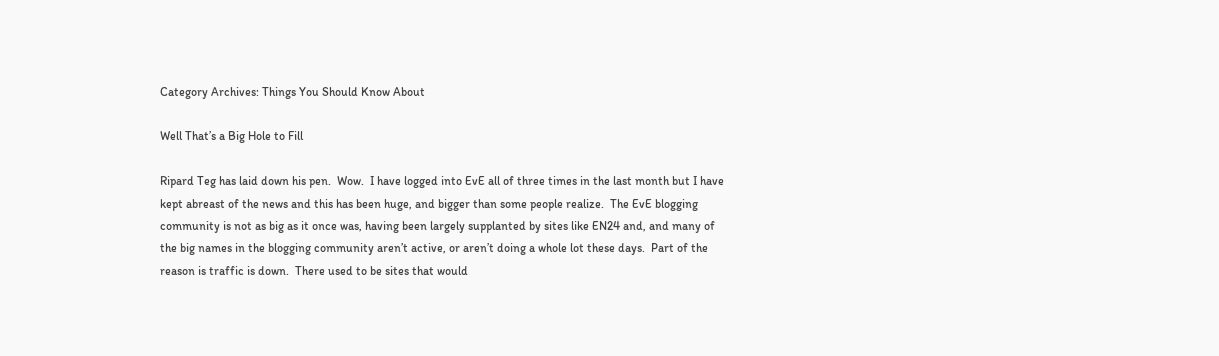Category Archives: Things You Should Know About

Well That’s a Big Hole to Fill

Ripard Teg has laid down his pen.  Wow.  I have logged into EvE all of three times in the last month but I have kept abreast of the news and this has been huge, and bigger than some people realize.  The EvE blogging community is not as big as it once was, having been largely supplanted by sites like EN24 and, and many of the big names in the blogging community aren’t active, or aren’t doing a whole lot these days.  Part of the reason is traffic is down.  There used to be sites that would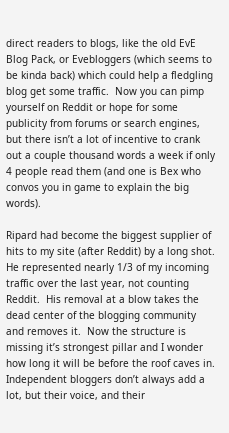direct readers to blogs, like the old EvE Blog Pack, or Evebloggers (which seems to be kinda back) which could help a fledgling blog get some traffic.  Now you can pimp yourself on Reddit or hope for some publicity from forums or search engines, but there isn’t a lot of incentive to crank out a couple thousand words a week if only 4 people read them (and one is Bex who convos you in game to explain the big words).

Ripard had become the biggest supplier of hits to my site (after Reddit) by a long shot.  He represented nearly 1/3 of my incoming traffic over the last year, not counting Reddit.  His removal at a blow takes the dead center of the blogging community and removes it.  Now the structure is missing it’s strongest pillar and I wonder how long it will be before the roof caves in.  Independent bloggers don’t always add a lot, but their voice, and their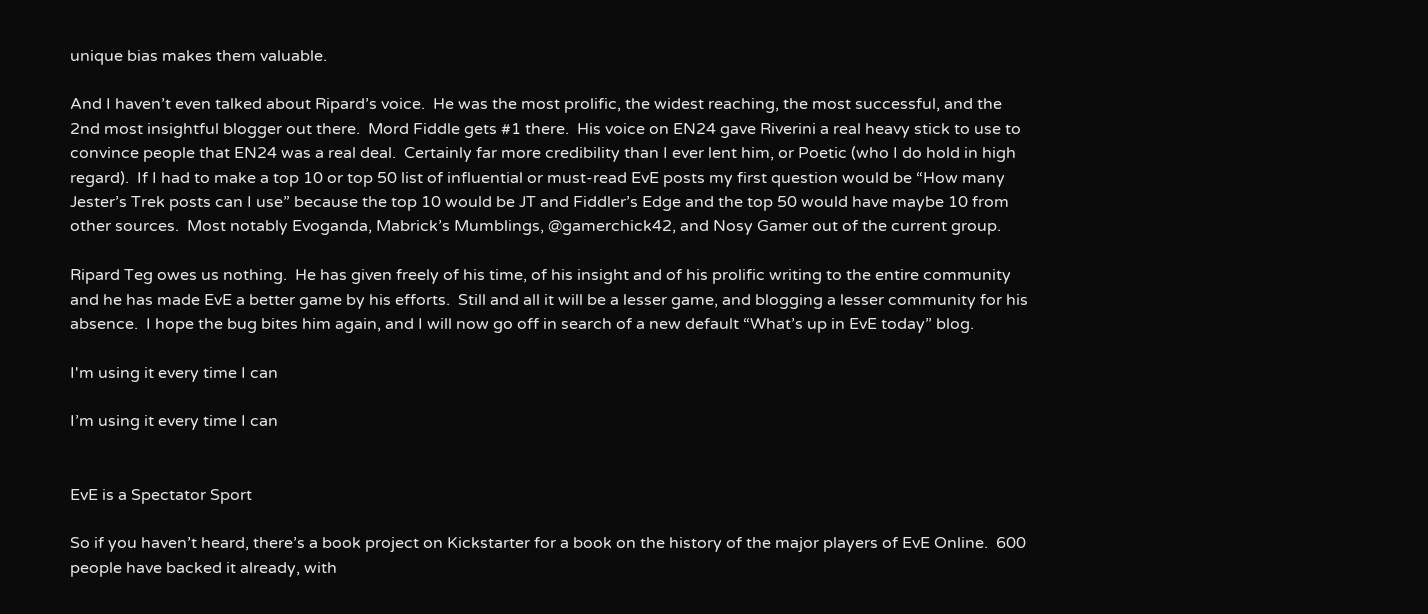unique bias makes them valuable.

And I haven’t even talked about Ripard’s voice.  He was the most prolific, the widest reaching, the most successful, and the 2nd most insightful blogger out there.  Mord Fiddle gets #1 there.  His voice on EN24 gave Riverini a real heavy stick to use to convince people that EN24 was a real deal.  Certainly far more credibility than I ever lent him, or Poetic (who I do hold in high regard).  If I had to make a top 10 or top 50 list of influential or must-read EvE posts my first question would be “How many Jester’s Trek posts can I use” because the top 10 would be JT and Fiddler’s Edge and the top 50 would have maybe 10 from other sources.  Most notably Evoganda, Mabrick’s Mumblings, @gamerchick42, and Nosy Gamer out of the current group.

Ripard Teg owes us nothing.  He has given freely of his time, of his insight and of his prolific writing to the entire community and he has made EvE a better game by his efforts.  Still and all it will be a lesser game, and blogging a lesser community for his absence.  I hope the bug bites him again, and I will now go off in search of a new default “What’s up in EvE today” blog.

I'm using it every time I can

I’m using it every time I can


EvE is a Spectator Sport

So if you haven’t heard, there’s a book project on Kickstarter for a book on the history of the major players of EvE Online.  600 people have backed it already, with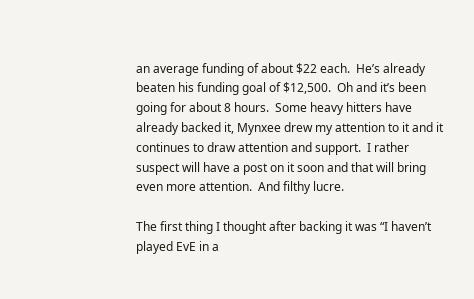an average funding of about $22 each.  He’s already beaten his funding goal of $12,500.  Oh and it’s been going for about 8 hours.  Some heavy hitters have already backed it, Mynxee drew my attention to it and it continues to draw attention and support.  I rather suspect will have a post on it soon and that will bring even more attention.  And filthy lucre.

The first thing I thought after backing it was “I haven’t played EvE in a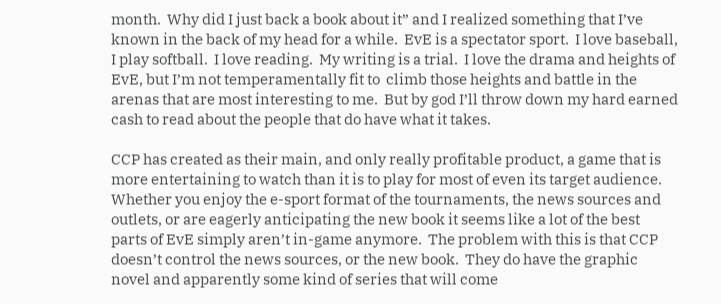month.  Why did I just back a book about it” and I realized something that I’ve known in the back of my head for a while.  EvE is a spectator sport.  I love baseball, I play softball.  I love reading.  My writing is a trial.  I love the drama and heights of EvE, but I’m not temperamentally fit to  climb those heights and battle in the arenas that are most interesting to me.  But by god I’ll throw down my hard earned cash to read about the people that do have what it takes.

CCP has created as their main, and only really profitable product, a game that is more entertaining to watch than it is to play for most of even its target audience.  Whether you enjoy the e-sport format of the tournaments, the news sources and outlets, or are eagerly anticipating the new book it seems like a lot of the best parts of EvE simply aren’t in-game anymore.  The problem with this is that CCP doesn’t control the news sources, or the new book.  They do have the graphic novel and apparently some kind of series that will come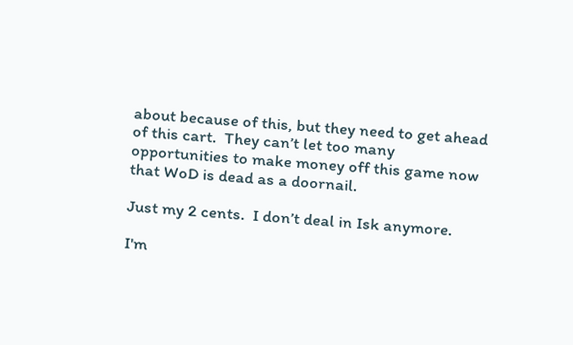about because of this, but they need to get ahead of this cart.  They can’t let too many opportunities to make money off this game now that WoD is dead as a doornail.

Just my 2 cents.  I don’t deal in Isk anymore.

I'm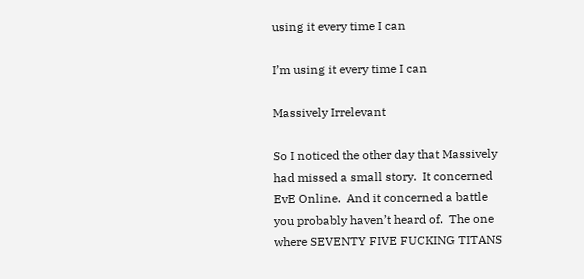using it every time I can

I’m using it every time I can

Massively Irrelevant

So I noticed the other day that Massively had missed a small story.  It concerned EvE Online.  And it concerned a battle you probably haven’t heard of.  The one where SEVENTY FIVE FUCKING TITANS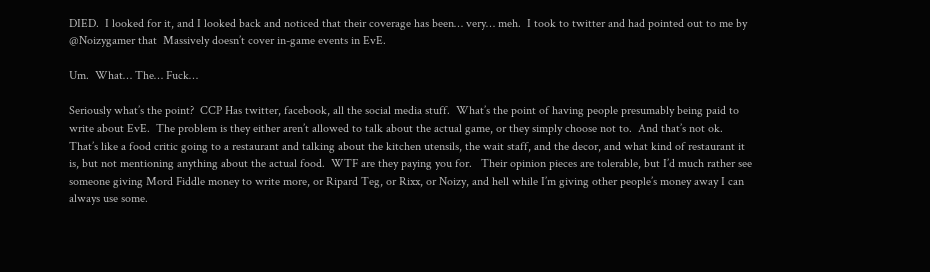DIED.  I looked for it, and I looked back and noticed that their coverage has been… very… meh.  I took to twitter and had pointed out to me by @Noizygamer that  Massively doesn’t cover in-game events in EvE.

Um.  What… The… Fuck…

Seriously what’s the point?  CCP Has twitter, facebook, all the social media stuff.  What’s the point of having people presumably being paid to write about EvE.  The problem is they either aren’t allowed to talk about the actual game, or they simply choose not to.  And that’s not ok.  That’s like a food critic going to a restaurant and talking about the kitchen utensils, the wait staff, and the decor, and what kind of restaurant it is, but not mentioning anything about the actual food.  WTF are they paying you for.   Their opinion pieces are tolerable, but I’d much rather see someone giving Mord Fiddle money to write more, or Ripard Teg, or Rixx, or Noizy, and hell while I’m giving other people’s money away I can always use some.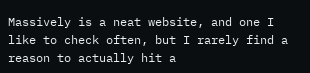Massively is a neat website, and one I like to check often, but I rarely find a reason to actually hit a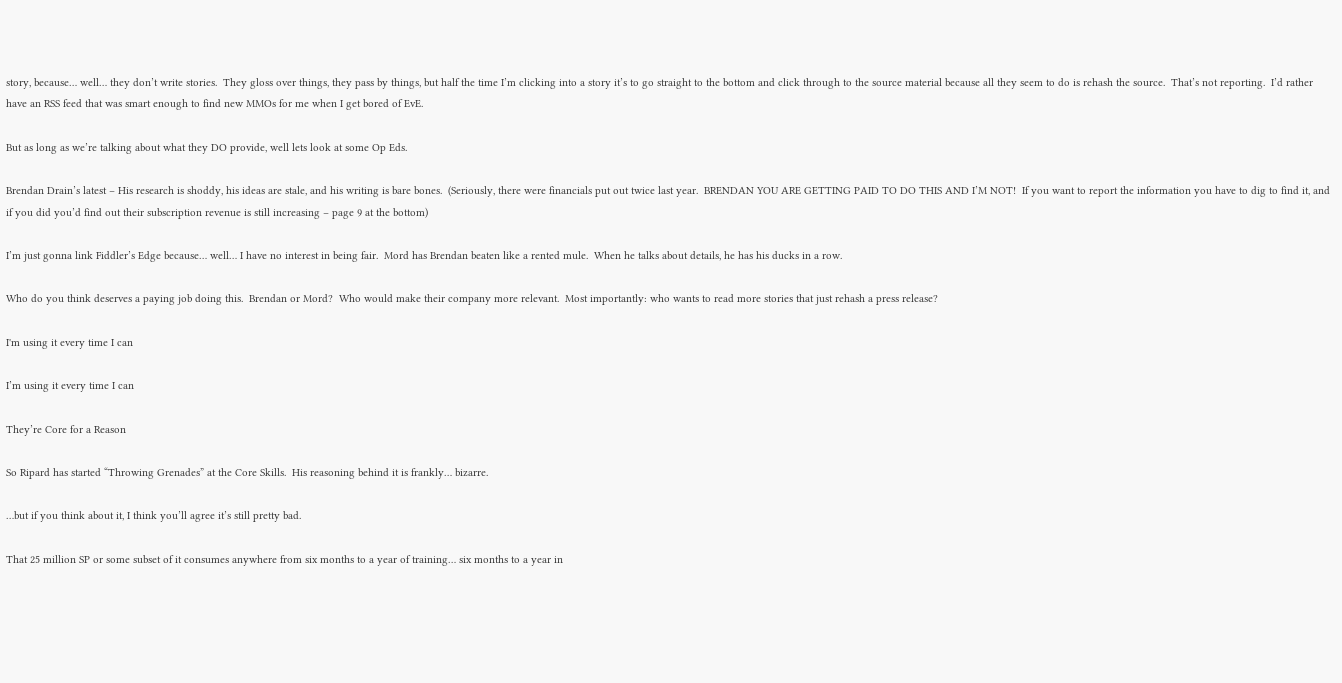story, because… well… they don’t write stories.  They gloss over things, they pass by things, but half the time I’m clicking into a story it’s to go straight to the bottom and click through to the source material because all they seem to do is rehash the source.  That’s not reporting.  I’d rather have an RSS feed that was smart enough to find new MMOs for me when I get bored of EvE.

But as long as we’re talking about what they DO provide, well lets look at some Op Eds.

Brendan Drain’s latest – His research is shoddy, his ideas are stale, and his writing is bare bones.  (Seriously, there were financials put out twice last year.  BRENDAN YOU ARE GETTING PAID TO DO THIS AND I’M NOT!  If you want to report the information you have to dig to find it, and if you did you’d find out their subscription revenue is still increasing – page 9 at the bottom)

I’m just gonna link Fiddler’s Edge because… well… I have no interest in being fair.  Mord has Brendan beaten like a rented mule.  When he talks about details, he has his ducks in a row.

Who do you think deserves a paying job doing this.  Brendan or Mord?  Who would make their company more relevant.  Most importantly: who wants to read more stories that just rehash a press release?

I'm using it every time I can

I’m using it every time I can

They’re Core for a Reason

So Ripard has started “Throwing Grenades” at the Core Skills.  His reasoning behind it is frankly… bizarre.

…but if you think about it, I think you’ll agree it’s still pretty bad.

That 25 million SP or some subset of it consumes anywhere from six months to a year of training… six months to a year in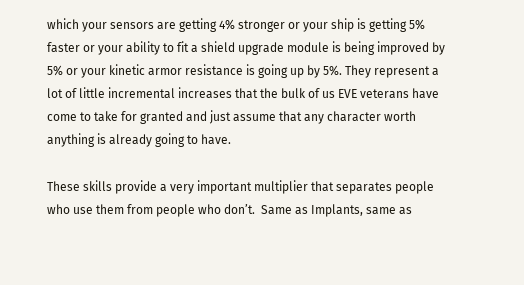which your sensors are getting 4% stronger or your ship is getting 5% faster or your ability to fit a shield upgrade module is being improved by 5% or your kinetic armor resistance is going up by 5%. They represent a lot of little incremental increases that the bulk of us EVE veterans have come to take for granted and just assume that any character worth anything is already going to have.

These skills provide a very important multiplier that separates people who use them from people who don’t.  Same as Implants, same as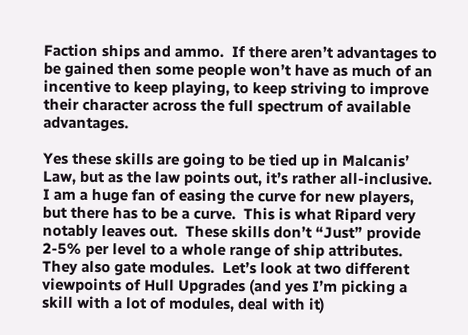Faction ships and ammo.  If there aren’t advantages to be gained then some people won’t have as much of an incentive to keep playing, to keep striving to improve their character across the full spectrum of available advantages.

Yes these skills are going to be tied up in Malcanis’ Law, but as the law points out, it’s rather all-inclusive.  I am a huge fan of easing the curve for new players, but there has to be a curve.  This is what Ripard very notably leaves out.  These skills don’t “Just” provide 2-5% per level to a whole range of ship attributes.  They also gate modules.  Let’s look at two different viewpoints of Hull Upgrades (and yes I’m picking a skill with a lot of modules, deal with it)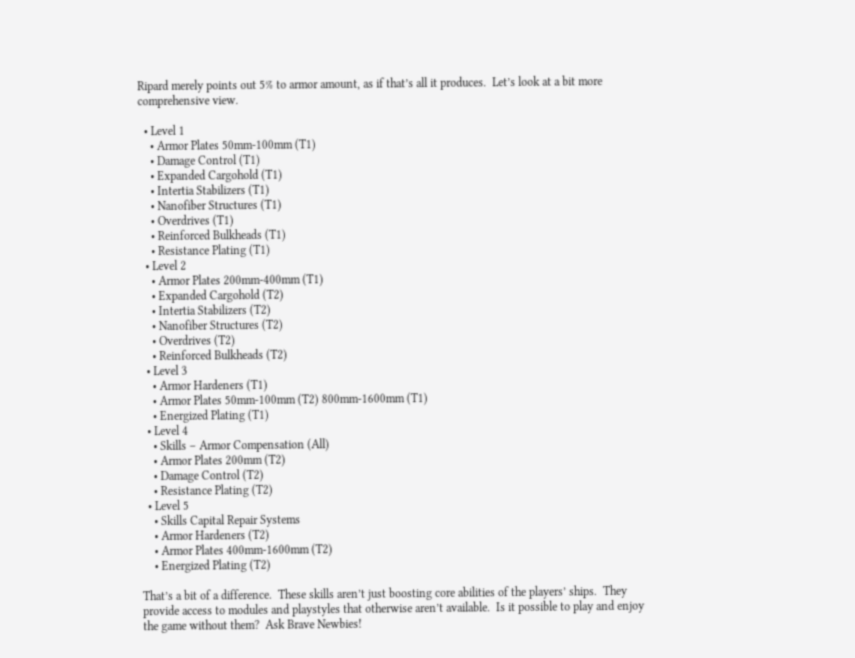Ripard merely points out 5% to armor amount, as if that’s all it produces.  Let’s look at a bit more comprehensive view.

  • Level 1
    • Armor Plates 50mm-100mm (T1)
    • Damage Control (T1)
    • Expanded Cargohold (T1)
    • Intertia Stabilizers (T1)
    • Nanofiber Structures (T1)
    • Overdrives (T1)
    • Reinforced Bulkheads (T1)
    • Resistance Plating (T1)
  • Level 2
    • Armor Plates 200mm-400mm (T1)
    • Expanded Cargohold (T2)
    • Intertia Stabilizers (T2)
    • Nanofiber Structures (T2)
    • Overdrives (T2)
    • Reinforced Bulkheads (T2)
  • Level 3
    • Armor Hardeners (T1)
    • Armor Plates 50mm-100mm (T2) 800mm-1600mm (T1)
    • Energized Plating (T1)
  • Level 4
    • Skills – Armor Compensation (All)
    • Armor Plates 200mm (T2)
    • Damage Control (T2)
    • Resistance Plating (T2)
  • Level 5
    • Skills Capital Repair Systems
    • Armor Hardeners (T2)
    • Armor Plates 400mm-1600mm (T2)
    • Energized Plating (T2)

That’s a bit of a difference.  These skills aren’t just boosting core abilities of the players’ ships.  They provide access to modules and playstyles that otherwise aren’t available.  Is it possible to play and enjoy the game without them?  Ask Brave Newbies!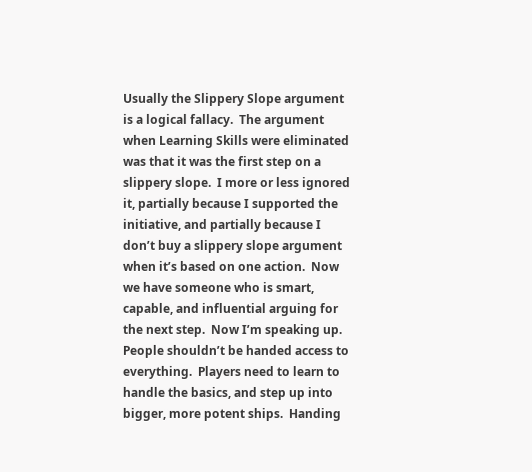Usually the Slippery Slope argument is a logical fallacy.  The argument when Learning Skills were eliminated was that it was the first step on a slippery slope.  I more or less ignored it, partially because I supported the initiative, and partially because I don’t buy a slippery slope argument when it’s based on one action.  Now we have someone who is smart, capable, and influential arguing for the next step.  Now I’m speaking up.  People shouldn’t be handed access to everything.  Players need to learn to handle the basics, and step up into bigger, more potent ships.  Handing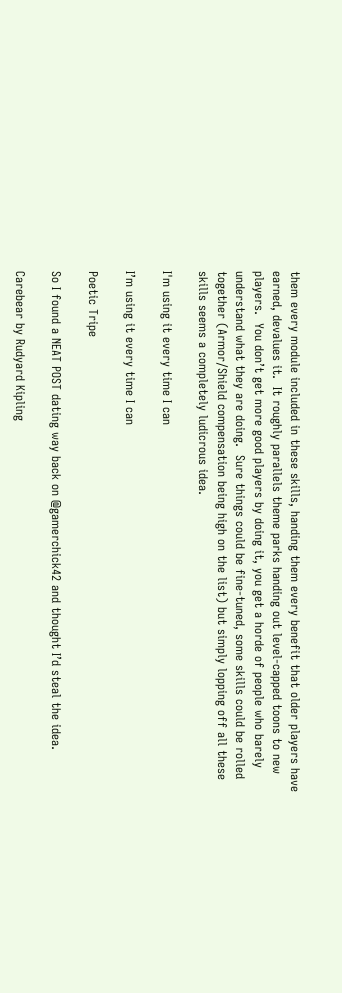them every module included in these skills, handing them every benefit that older players have earned, devalues it.  It roughly parallels theme parks handing out level-capped toons to new players.  You don’t get more good players by doing it, you get a horde of people who barely understand what they are doing.  Sure things could be fine-tuned, some skills could be rolled together (Armor/Shield compensation being high on the list) but simply lopping off all these skills seems a completely ludicrous idea.

I'm using it every time I can

I’m using it every time I can

Poetic Tripe

So I found a NEAT POST dating way back on @gamerchick42 and thought I’d steal the idea.

Carebear by Rudyard Kipling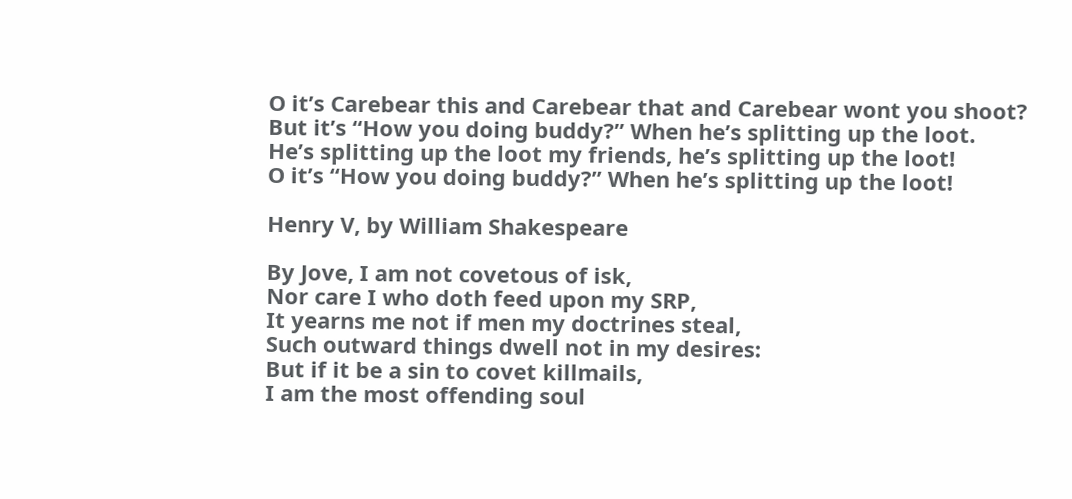O it’s Carebear this and Carebear that and Carebear wont you shoot?
But it’s “How you doing buddy?” When he’s splitting up the loot.
He’s splitting up the loot my friends, he’s splitting up the loot!
O it’s “How you doing buddy?” When he’s splitting up the loot!

Henry V, by William Shakespeare

By Jove, I am not covetous of isk,
Nor care I who doth feed upon my SRP,
It yearns me not if men my doctrines steal,
Such outward things dwell not in my desires:
But if it be a sin to covet killmails,
I am the most offending soul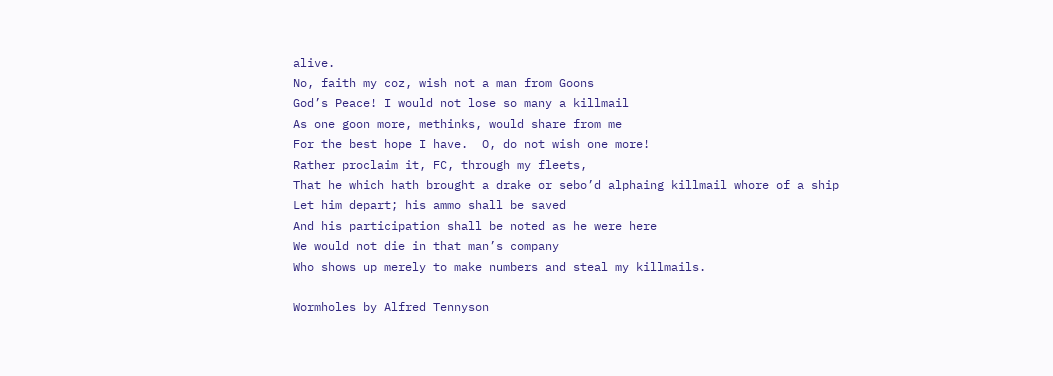alive.
No, faith my coz, wish not a man from Goons
God’s Peace! I would not lose so many a killmail
As one goon more, methinks, would share from me
For the best hope I have.  O, do not wish one more!
Rather proclaim it, FC, through my fleets,
That he which hath brought a drake or sebo’d alphaing killmail whore of a ship
Let him depart; his ammo shall be saved
And his participation shall be noted as he were here
We would not die in that man’s company
Who shows up merely to make numbers and steal my killmails.

Wormholes by Alfred Tennyson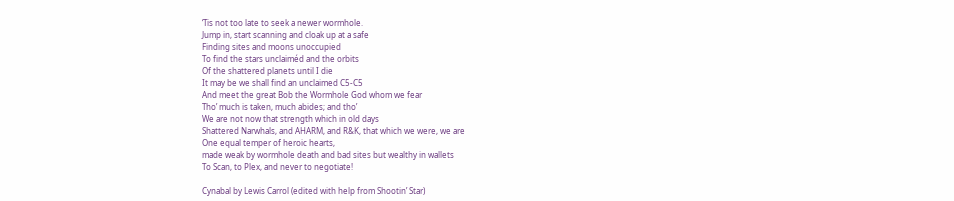‘Tis not too late to seek a newer wormhole.
Jump in, start scanning and cloak up at a safe
Finding sites and moons unoccupied
To find the stars unclaiméd and the orbits
Of the shattered planets until I die
It may be we shall find an unclaimed C5-C5
And meet the great Bob the Wormhole God whom we fear
Tho’ much is taken, much abides; and tho’
We are not now that strength which in old days
Shattered Narwhals, and AHARM, and R&K, that which we were, we are
One equal temper of heroic hearts,
made weak by wormhole death and bad sites but wealthy in wallets
To Scan, to Plex, and never to negotiate!

Cynabal by Lewis Carrol (edited with help from Shootin’ Star)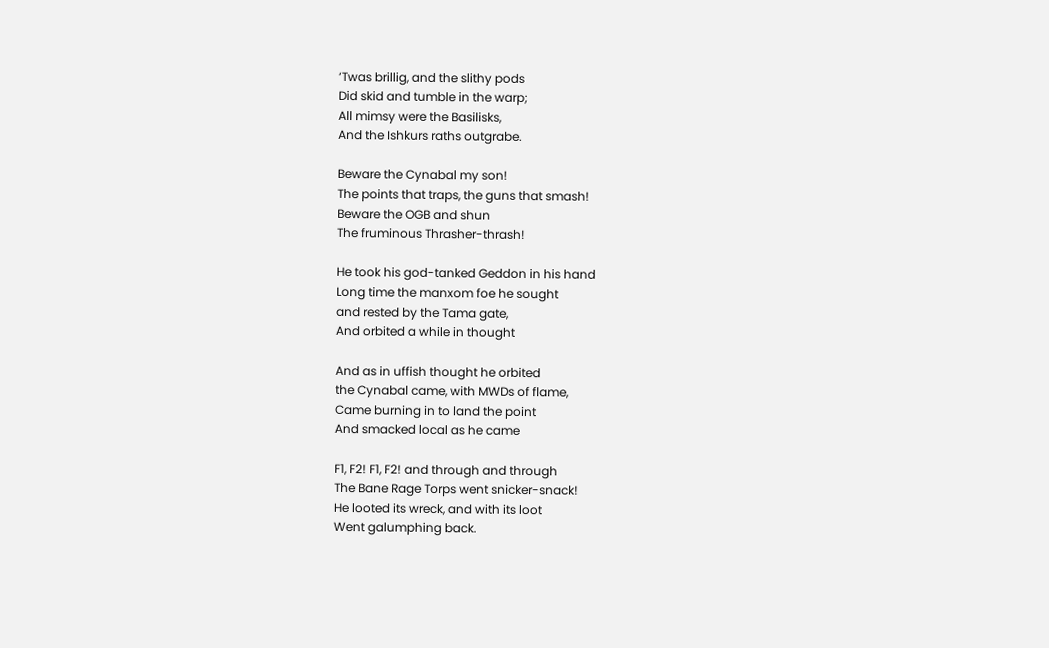‘Twas brillig, and the slithy pods
Did skid and tumble in the warp;
All mimsy were the Basilisks,
And the Ishkurs raths outgrabe.

Beware the Cynabal my son!
The points that traps, the guns that smash!
Beware the OGB and shun
The fruminous Thrasher-thrash!

He took his god-tanked Geddon in his hand
Long time the manxom foe he sought
and rested by the Tama gate,
And orbited a while in thought

And as in uffish thought he orbited
the Cynabal came, with MWDs of flame,
Came burning in to land the point
And smacked local as he came

F1, F2! F1, F2! and through and through
The Bane Rage Torps went snicker-snack!
He looted its wreck, and with its loot
Went galumphing back.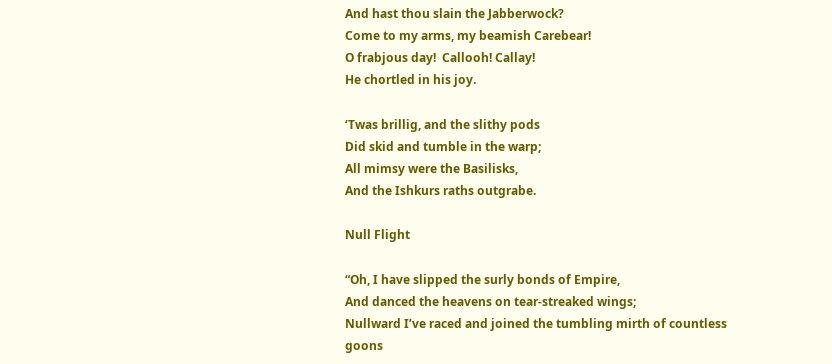And hast thou slain the Jabberwock?
Come to my arms, my beamish Carebear!
O frabjous day!  Callooh! Callay!
He chortled in his joy.

‘Twas brillig, and the slithy pods
Did skid and tumble in the warp;
All mimsy were the Basilisks,
And the Ishkurs raths outgrabe.

Null Flight

“Oh, I have slipped the surly bonds of Empire,
And danced the heavens on tear-streaked wings;
Nullward I’ve raced and joined the tumbling mirth of countless goons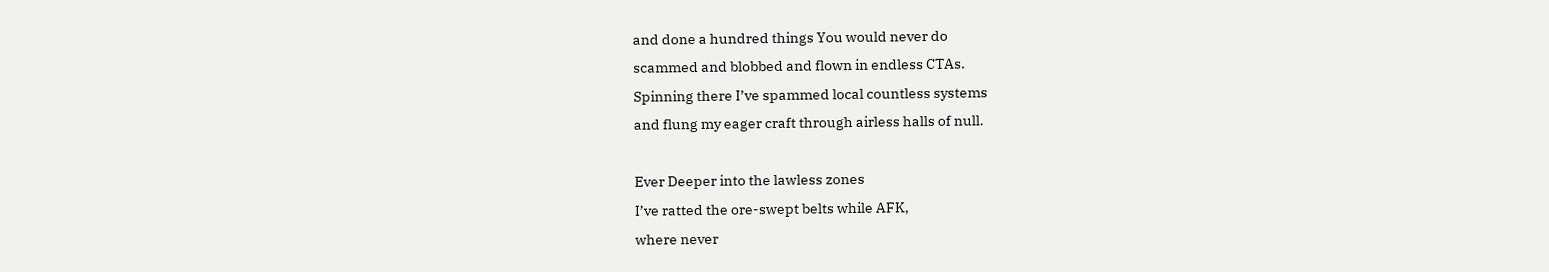and done a hundred things You would never do
scammed and blobbed and flown in endless CTAs.
Spinning there I’ve spammed local countless systems
and flung my eager craft through airless halls of null.

Ever Deeper into the lawless zones
I’ve ratted the ore-swept belts while AFK,
where never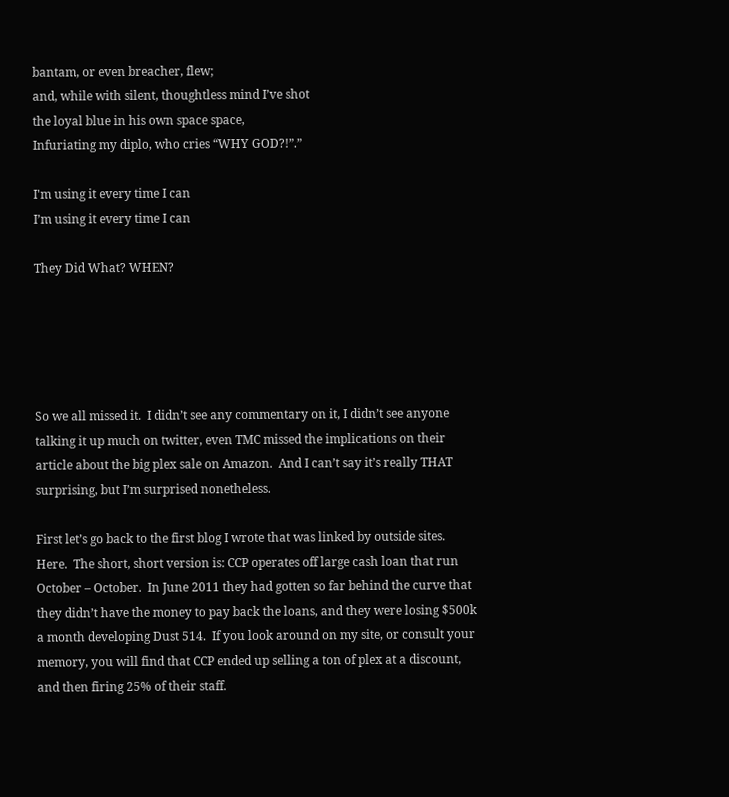bantam, or even breacher, flew;
and, while with silent, thoughtless mind I’ve shot
the loyal blue in his own space space,
Infuriating my diplo, who cries “WHY GOD?!”.”

I'm using it every time I can
I’m using it every time I can

They Did What? WHEN?





So we all missed it.  I didn’t see any commentary on it, I didn’t see anyone talking it up much on twitter, even TMC missed the implications on their article about the big plex sale on Amazon.  And I can’t say it’s really THAT surprising, but I’m surprised nonetheless.

First let’s go back to the first blog I wrote that was linked by outside sites.  Here.  The short, short version is: CCP operates off large cash loan that run October – October.  In June 2011 they had gotten so far behind the curve that they didn’t have the money to pay back the loans, and they were losing $500k a month developing Dust 514.  If you look around on my site, or consult your memory, you will find that CCP ended up selling a ton of plex at a discount, and then firing 25% of their staff.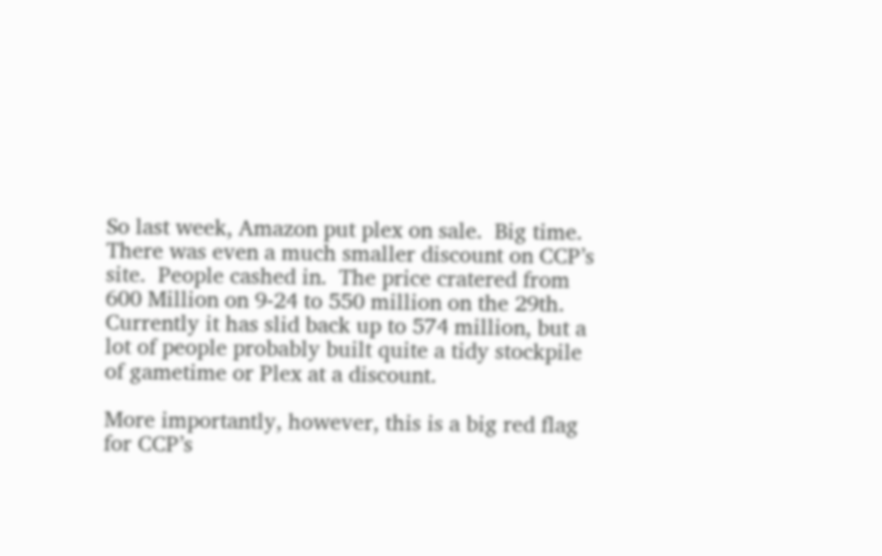So last week, Amazon put plex on sale.  Big time.  There was even a much smaller discount on CCP’s site.  People cashed in.  The price cratered from 600 Million on 9-24 to 550 million on the 29th.  Currently it has slid back up to 574 million, but a lot of people probably built quite a tidy stockpile of gametime or Plex at a discount.

More importantly, however, this is a big red flag for CCP’s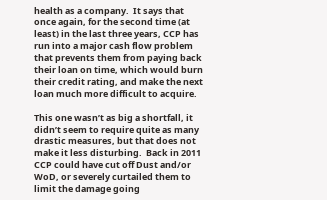health as a company.  It says that once again, for the second time (at least) in the last three years, CCP has run into a major cash flow problem that prevents them from paying back their loan on time, which would burn their credit rating, and make the next loan much more difficult to acquire.

This one wasn’t as big a shortfall, it didn’t seem to require quite as many drastic measures, but that does not make it less disturbing.  Back in 2011 CCP could have cut off Dust and/or WoD, or severely curtailed them to limit the damage going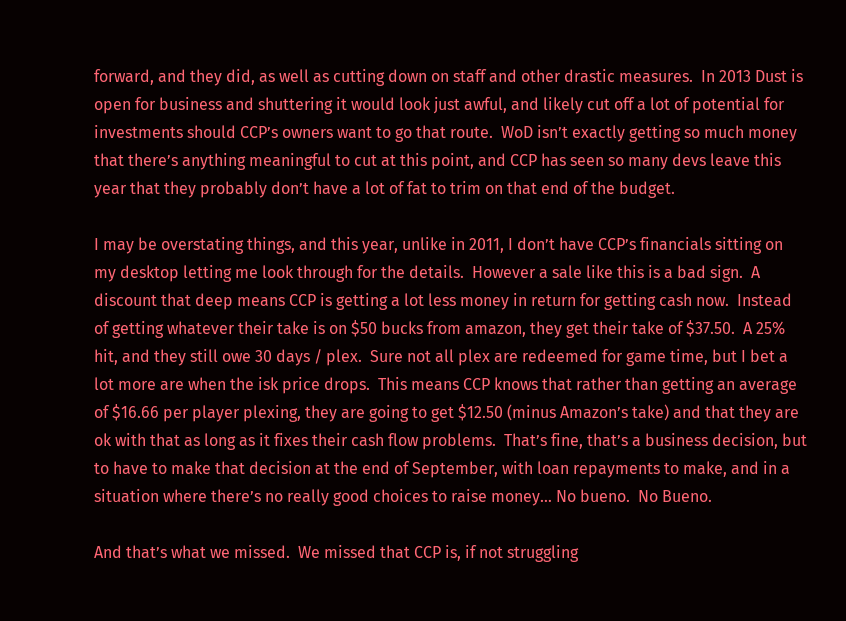forward, and they did, as well as cutting down on staff and other drastic measures.  In 2013 Dust is open for business and shuttering it would look just awful, and likely cut off a lot of potential for investments should CCP’s owners want to go that route.  WoD isn’t exactly getting so much money that there’s anything meaningful to cut at this point, and CCP has seen so many devs leave this year that they probably don’t have a lot of fat to trim on that end of the budget.

I may be overstating things, and this year, unlike in 2011, I don’t have CCP’s financials sitting on my desktop letting me look through for the details.  However a sale like this is a bad sign.  A discount that deep means CCP is getting a lot less money in return for getting cash now.  Instead of getting whatever their take is on $50 bucks from amazon, they get their take of $37.50.  A 25% hit, and they still owe 30 days / plex.  Sure not all plex are redeemed for game time, but I bet a lot more are when the isk price drops.  This means CCP knows that rather than getting an average of $16.66 per player plexing, they are going to get $12.50 (minus Amazon’s take) and that they are ok with that as long as it fixes their cash flow problems.  That’s fine, that’s a business decision, but to have to make that decision at the end of September, with loan repayments to make, and in a situation where there’s no really good choices to raise money… No bueno.  No Bueno.

And that’s what we missed.  We missed that CCP is, if not struggling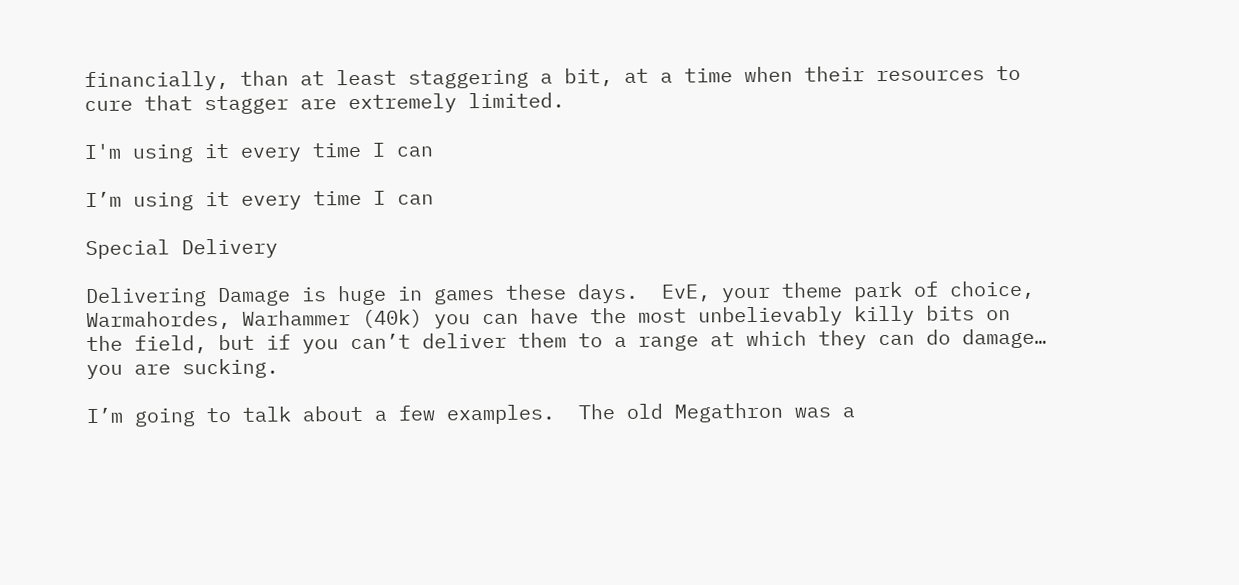financially, than at least staggering a bit, at a time when their resources to cure that stagger are extremely limited.

I'm using it every time I can

I’m using it every time I can

Special Delivery

Delivering Damage is huge in games these days.  EvE, your theme park of choice, Warmahordes, Warhammer (40k) you can have the most unbelievably killy bits on the field, but if you can’t deliver them to a range at which they can do damage… you are sucking.

I’m going to talk about a few examples.  The old Megathron was a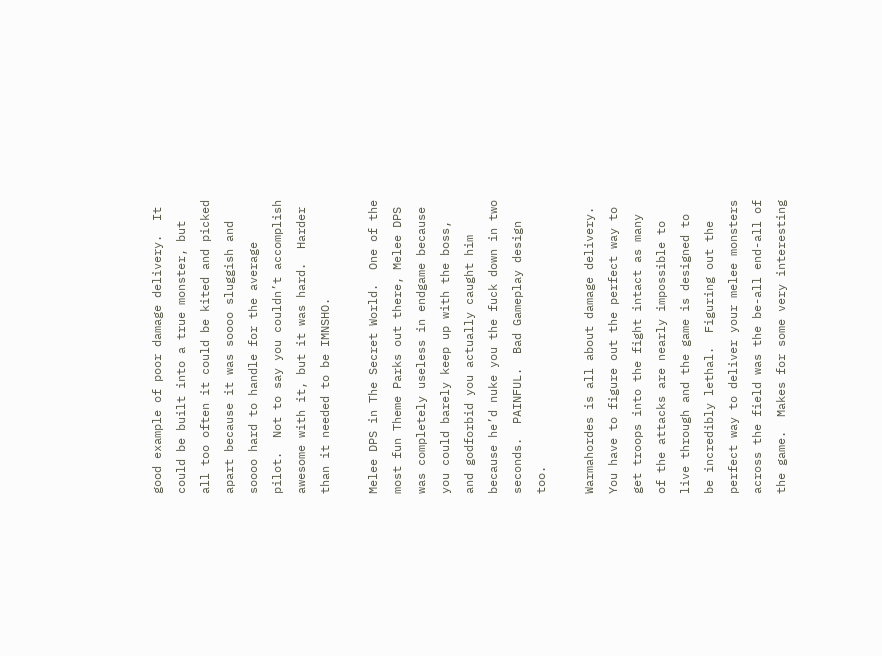good example of poor damage delivery.  It could be built into a true monster, but all too often it could be kited and picked apart because it was soooo sluggish and soooo hard to handle for the average pilot.  Not to say you couldn’t accomplish awesome with it, but it was hard.  Harder than it needed to be IMNSHO.

Melee DPS in The Secret World.  One of the most fun Theme Parks out there, Melee DPS was completely useless in endgame because you could barely keep up with the boss, and godforbid you actually caught him because he’d nuke you the fuck down in two seconds.  PAINFUL.  Bad Gameplay design too.

Warmahordes is all about damage delivery.  You have to figure out the perfect way to get troops into the fight intact as many of the attacks are nearly impossible to live through and the game is designed to be incredibly lethal.  Figuring out the perfect way to deliver your melee monsters across the field was the be-all end-all of the game.  Makes for some very interesting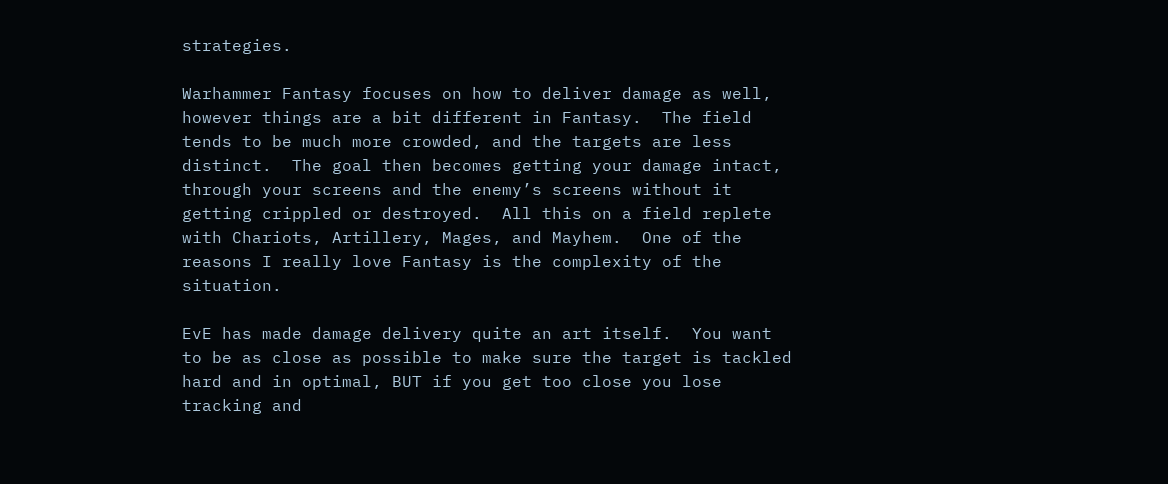strategies.

Warhammer Fantasy focuses on how to deliver damage as well, however things are a bit different in Fantasy.  The field tends to be much more crowded, and the targets are less distinct.  The goal then becomes getting your damage intact, through your screens and the enemy’s screens without it getting crippled or destroyed.  All this on a field replete with Chariots, Artillery, Mages, and Mayhem.  One of the reasons I really love Fantasy is the complexity of the situation.

EvE has made damage delivery quite an art itself.  You want to be as close as possible to make sure the target is tackled hard and in optimal, BUT if you get too close you lose tracking and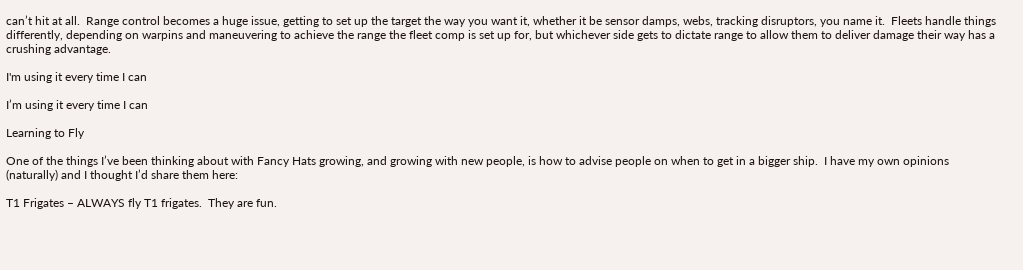can’t hit at all.  Range control becomes a huge issue, getting to set up the target the way you want it, whether it be sensor damps, webs, tracking disruptors, you name it.  Fleets handle things differently, depending on warpins and maneuvering to achieve the range the fleet comp is set up for, but whichever side gets to dictate range to allow them to deliver damage their way has a crushing advantage.

I'm using it every time I can

I’m using it every time I can

Learning to Fly

One of the things I’ve been thinking about with Fancy Hats growing, and growing with new people, is how to advise people on when to get in a bigger ship.  I have my own opinions (naturally) and I thought I’d share them here:

T1 Frigates – ALWAYS fly T1 frigates.  They are fun.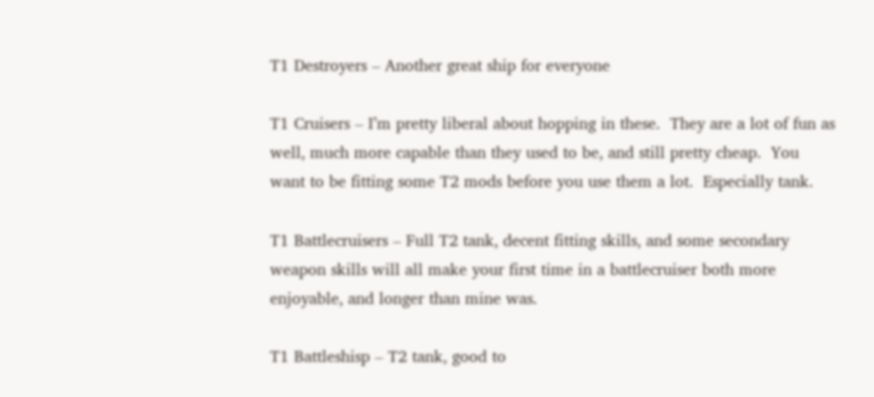T1 Destroyers – Another great ship for everyone

T1 Cruisers – I’m pretty liberal about hopping in these.  They are a lot of fun as well, much more capable than they used to be, and still pretty cheap.  You want to be fitting some T2 mods before you use them a lot.  Especially tank.

T1 Battlecruisers – Full T2 tank, decent fitting skills, and some secondary weapon skills will all make your first time in a battlecruiser both more enjoyable, and longer than mine was.

T1 Battleshisp – T2 tank, good to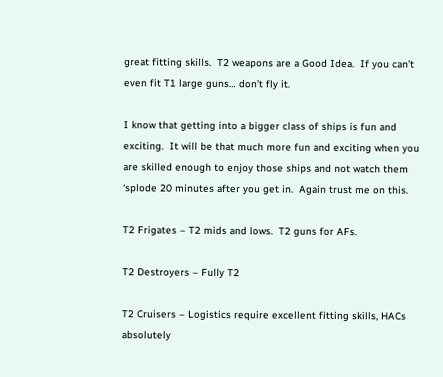great fitting skills.  T2 weapons are a Good Idea.  If you can’t even fit T1 large guns… don’t fly it.

I know that getting into a bigger class of ships is fun and exciting.  It will be that much more fun and exciting when you are skilled enough to enjoy those ships and not watch them ‘splode 20 minutes after you get in.  Again trust me on this.

T2 Frigates – T2 mids and lows.  T2 guns for AFs.

T2 Destroyers – Fully T2

T2 Cruisers – Logistics require excellent fitting skills, HACs absolutely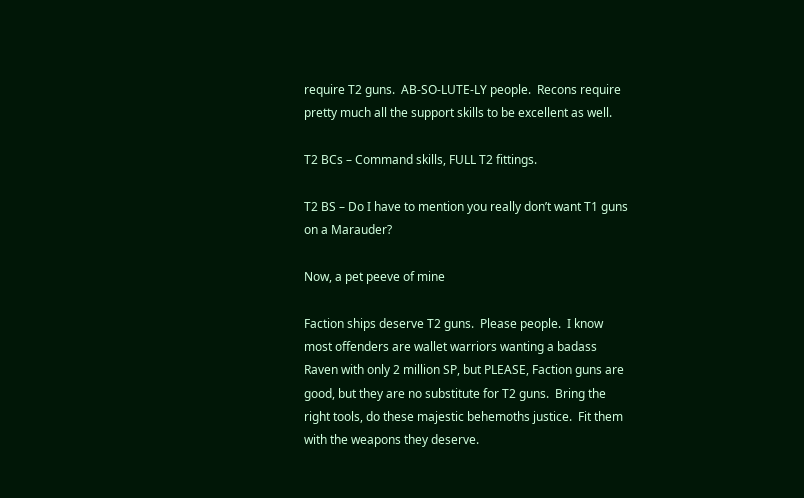require T2 guns.  AB-SO-LUTE-LY people.  Recons require pretty much all the support skills to be excellent as well.

T2 BCs – Command skills, FULL T2 fittings.

T2 BS – Do I have to mention you really don’t want T1 guns on a Marauder?

Now, a pet peeve of mine

Faction ships deserve T2 guns.  Please people.  I know most offenders are wallet warriors wanting a badass Raven with only 2 million SP, but PLEASE, Faction guns are good, but they are no substitute for T2 guns.  Bring the right tools, do these majestic behemoths justice.  Fit them with the weapons they deserve.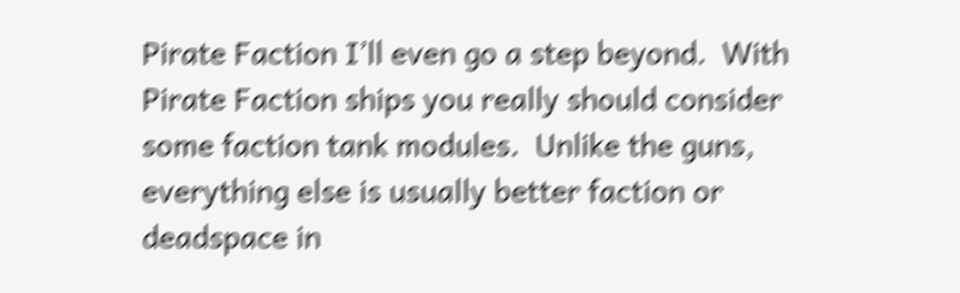Pirate Faction I’ll even go a step beyond.  With Pirate Faction ships you really should consider some faction tank modules.  Unlike the guns, everything else is usually better faction or deadspace in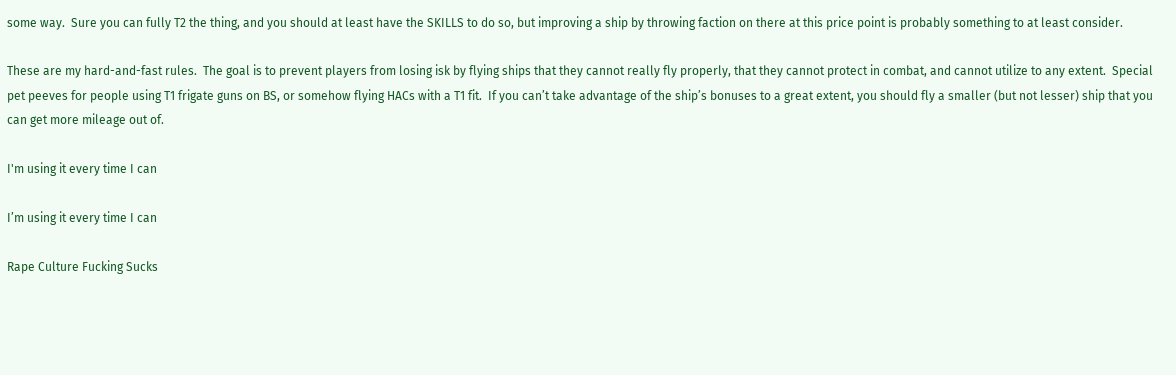some way.  Sure you can fully T2 the thing, and you should at least have the SKILLS to do so, but improving a ship by throwing faction on there at this price point is probably something to at least consider.

These are my hard-and-fast rules.  The goal is to prevent players from losing isk by flying ships that they cannot really fly properly, that they cannot protect in combat, and cannot utilize to any extent.  Special pet peeves for people using T1 frigate guns on BS, or somehow flying HACs with a T1 fit.  If you can’t take advantage of the ship’s bonuses to a great extent, you should fly a smaller (but not lesser) ship that you can get more mileage out of.

I'm using it every time I can

I’m using it every time I can

Rape Culture Fucking Sucks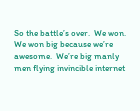So the battle’s over.  We won.  We won big because we’re awesome.  We’re big manly men flying invincible internet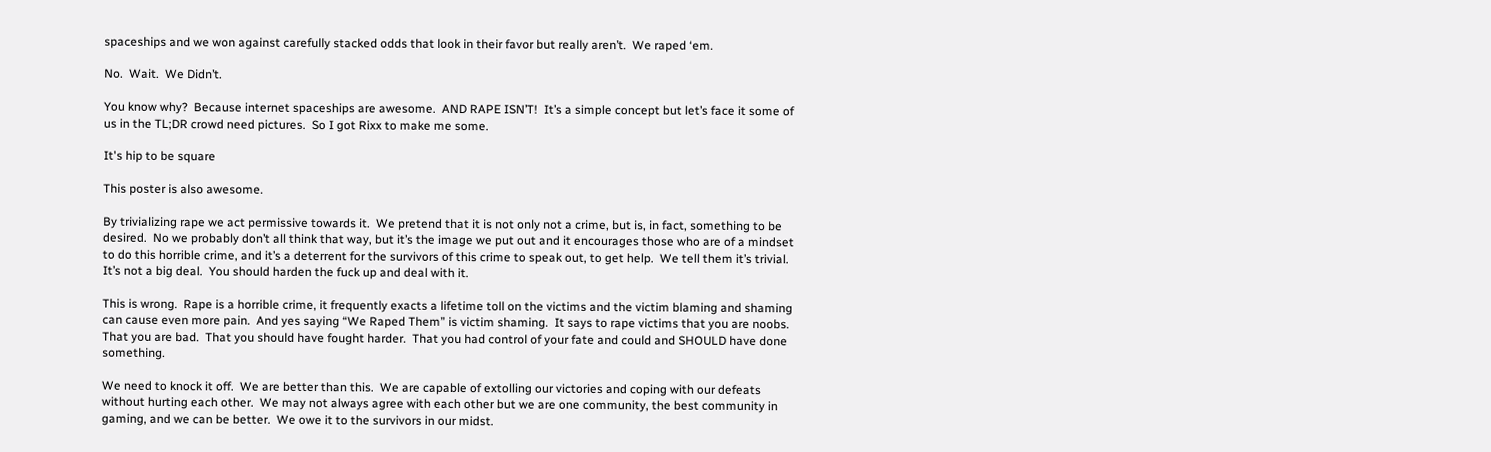spaceships and we won against carefully stacked odds that look in their favor but really aren’t.  We raped ‘em.

No.  Wait.  We Didn’t.

You know why?  Because internet spaceships are awesome.  AND RAPE ISN’T!  It’s a simple concept but let’s face it some of us in the TL;DR crowd need pictures.  So I got Rixx to make me some.

It's hip to be square

This poster is also awesome.

By trivializing rape we act permissive towards it.  We pretend that it is not only not a crime, but is, in fact, something to be desired.  No we probably don’t all think that way, but it’s the image we put out and it encourages those who are of a mindset to do this horrible crime, and it’s a deterrent for the survivors of this crime to speak out, to get help.  We tell them it’s trivial.  It’s not a big deal.  You should harden the fuck up and deal with it.

This is wrong.  Rape is a horrible crime, it frequently exacts a lifetime toll on the victims and the victim blaming and shaming can cause even more pain.  And yes saying “We Raped Them” is victim shaming.  It says to rape victims that you are noobs.  That you are bad.  That you should have fought harder.  That you had control of your fate and could and SHOULD have done something.

We need to knock it off.  We are better than this.  We are capable of extolling our victories and coping with our defeats without hurting each other.  We may not always agree with each other but we are one community, the best community in gaming, and we can be better.  We owe it to the survivors in our midst.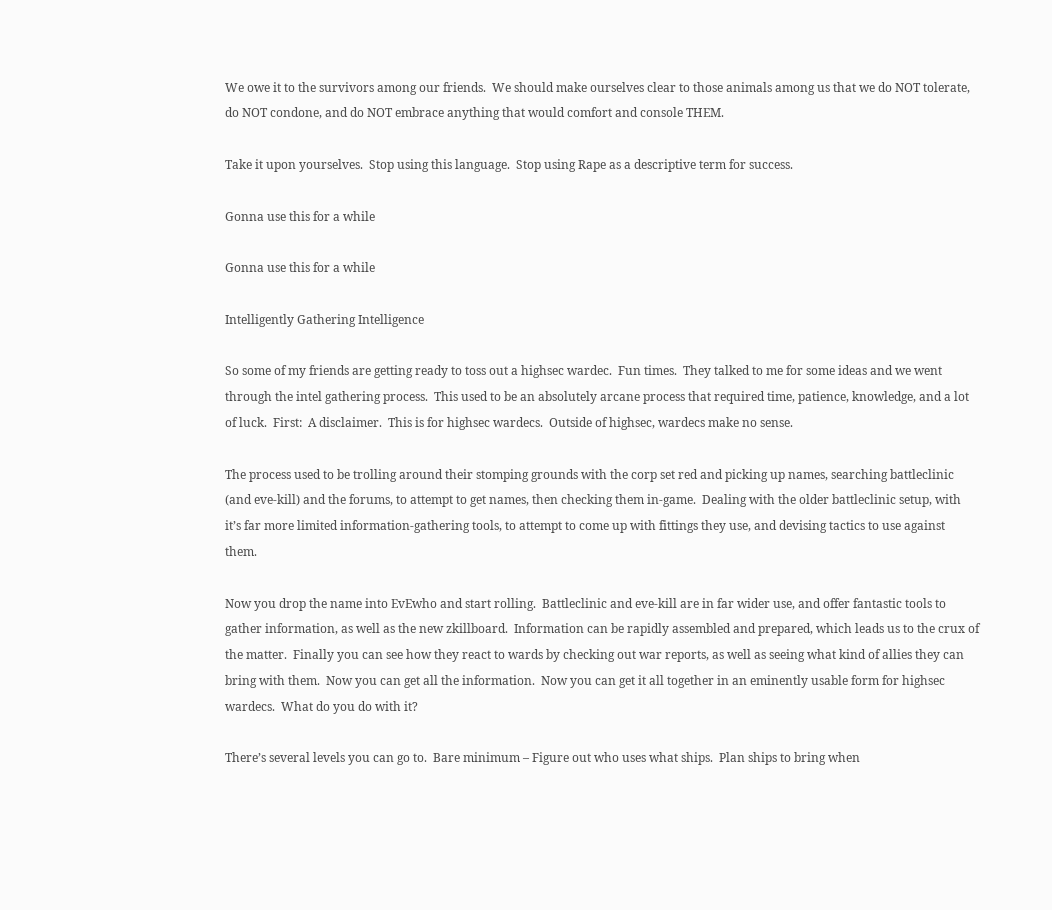We owe it to the survivors among our friends.  We should make ourselves clear to those animals among us that we do NOT tolerate, do NOT condone, and do NOT embrace anything that would comfort and console THEM.

Take it upon yourselves.  Stop using this language.  Stop using Rape as a descriptive term for success.

Gonna use this for a while

Gonna use this for a while

Intelligently Gathering Intelligence

So some of my friends are getting ready to toss out a highsec wardec.  Fun times.  They talked to me for some ideas and we went through the intel gathering process.  This used to be an absolutely arcane process that required time, patience, knowledge, and a lot of luck.  First:  A disclaimer.  This is for highsec wardecs.  Outside of highsec, wardecs make no sense.

The process used to be trolling around their stomping grounds with the corp set red and picking up names, searching battleclinic (and eve-kill) and the forums, to attempt to get names, then checking them in-game.  Dealing with the older battleclinic setup, with it’s far more limited information-gathering tools, to attempt to come up with fittings they use, and devising tactics to use against them.

Now you drop the name into EvEwho and start rolling.  Battleclinic and eve-kill are in far wider use, and offer fantastic tools to gather information, as well as the new zkillboard.  Information can be rapidly assembled and prepared, which leads us to the crux of the matter.  Finally you can see how they react to wards by checking out war reports, as well as seeing what kind of allies they can bring with them.  Now you can get all the information.  Now you can get it all together in an eminently usable form for highsec wardecs.  What do you do with it?

There’s several levels you can go to.  Bare minimum – Figure out who uses what ships.  Plan ships to bring when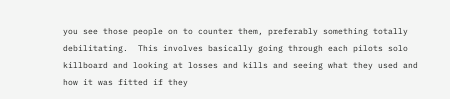you see those people on to counter them, preferably something totally debilitating.  This involves basically going through each pilots solo killboard and looking at losses and kills and seeing what they used and how it was fitted if they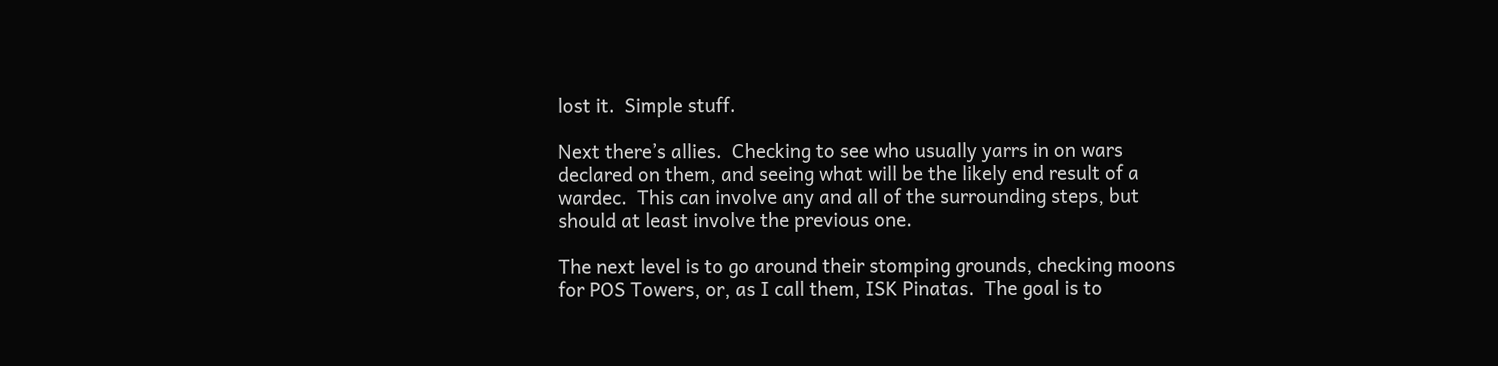lost it.  Simple stuff.

Next there’s allies.  Checking to see who usually yarrs in on wars declared on them, and seeing what will be the likely end result of a wardec.  This can involve any and all of the surrounding steps, but should at least involve the previous one.

The next level is to go around their stomping grounds, checking moons for POS Towers, or, as I call them, ISK Pinatas.  The goal is to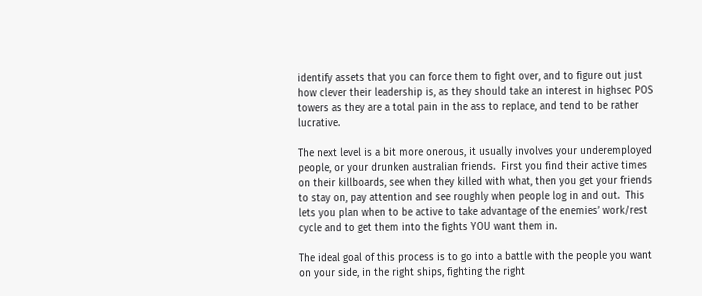identify assets that you can force them to fight over, and to figure out just how clever their leadership is, as they should take an interest in highsec POS towers as they are a total pain in the ass to replace, and tend to be rather lucrative.

The next level is a bit more onerous, it usually involves your underemployed people, or your drunken australian friends.  First you find their active times on their killboards, see when they killed with what, then you get your friends to stay on, pay attention and see roughly when people log in and out.  This lets you plan when to be active to take advantage of the enemies’ work/rest cycle and to get them into the fights YOU want them in.

The ideal goal of this process is to go into a battle with the people you want on your side, in the right ships, fighting the right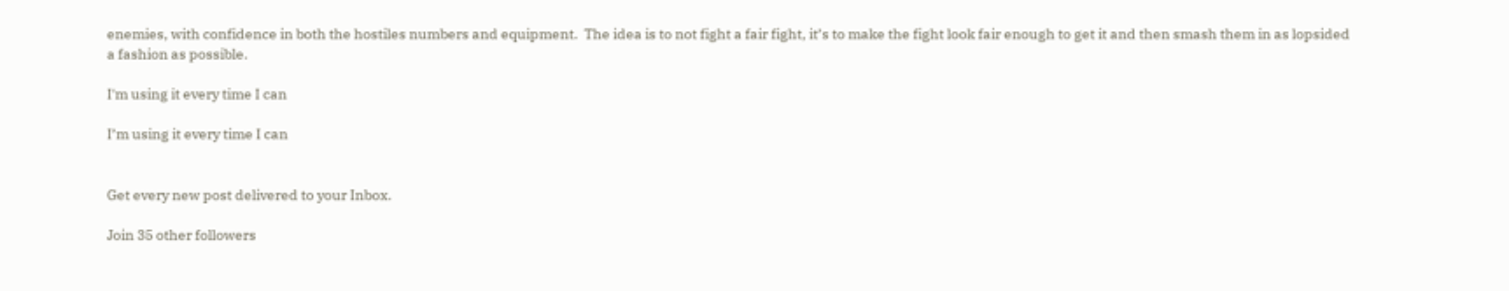enemies, with confidence in both the hostiles numbers and equipment.  The idea is to not fight a fair fight, it’s to make the fight look fair enough to get it and then smash them in as lopsided a fashion as possible.

I'm using it every time I can

I’m using it every time I can


Get every new post delivered to your Inbox.

Join 35 other followers